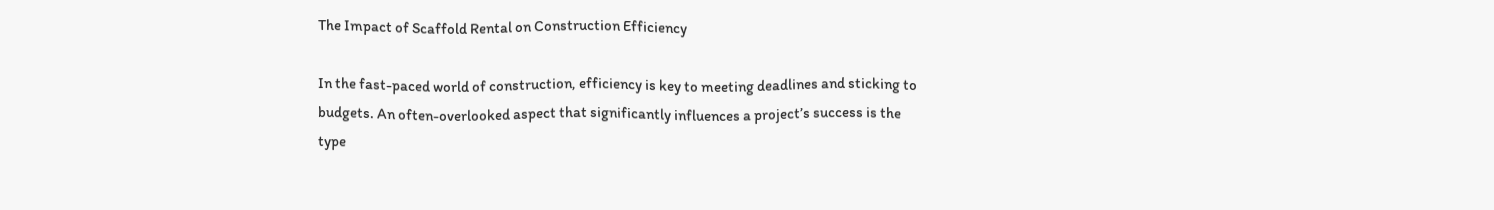The Impact of Scaffold Rental on Construction Efficiency

In the fast-paced world of construction, efficiency is key to meeting deadlines and sticking to budgets. An often-overlooked aspect that significantly influences a project’s success is the type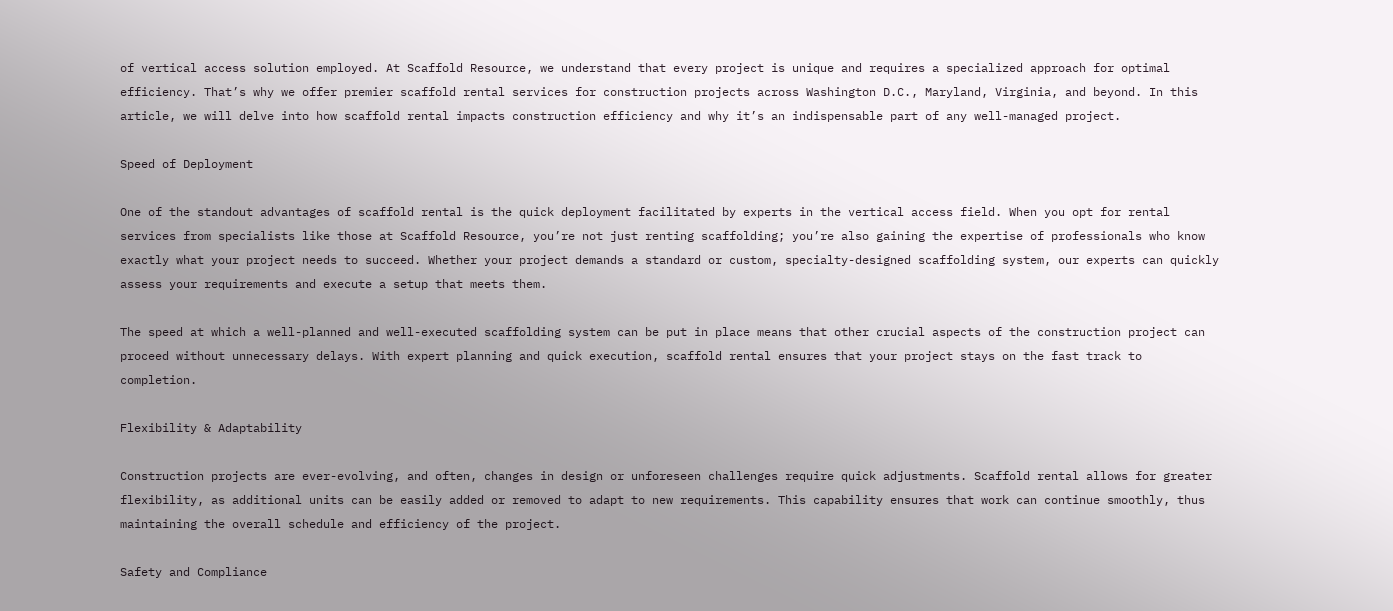of vertical access solution employed. At Scaffold Resource, we understand that every project is unique and requires a specialized approach for optimal efficiency. That’s why we offer premier scaffold rental services for construction projects across Washington D.C., Maryland, Virginia, and beyond. In this article, we will delve into how scaffold rental impacts construction efficiency and why it’s an indispensable part of any well-managed project.

Speed of Deployment

One of the standout advantages of scaffold rental is the quick deployment facilitated by experts in the vertical access field. When you opt for rental services from specialists like those at Scaffold Resource, you’re not just renting scaffolding; you’re also gaining the expertise of professionals who know exactly what your project needs to succeed. Whether your project demands a standard or custom, specialty-designed scaffolding system, our experts can quickly assess your requirements and execute a setup that meets them.

The speed at which a well-planned and well-executed scaffolding system can be put in place means that other crucial aspects of the construction project can proceed without unnecessary delays. With expert planning and quick execution, scaffold rental ensures that your project stays on the fast track to completion.

Flexibility & Adaptability

Construction projects are ever-evolving, and often, changes in design or unforeseen challenges require quick adjustments. Scaffold rental allows for greater flexibility, as additional units can be easily added or removed to adapt to new requirements. This capability ensures that work can continue smoothly, thus maintaining the overall schedule and efficiency of the project.

Safety and Compliance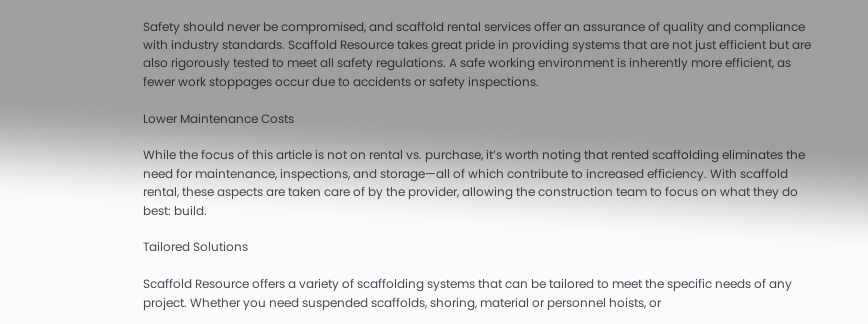Safety should never be compromised, and scaffold rental services offer an assurance of quality and compliance with industry standards. Scaffold Resource takes great pride in providing systems that are not just efficient but are also rigorously tested to meet all safety regulations. A safe working environment is inherently more efficient, as fewer work stoppages occur due to accidents or safety inspections.

Lower Maintenance Costs

While the focus of this article is not on rental vs. purchase, it’s worth noting that rented scaffolding eliminates the need for maintenance, inspections, and storage—all of which contribute to increased efficiency. With scaffold rental, these aspects are taken care of by the provider, allowing the construction team to focus on what they do best: build.

Tailored Solutions

Scaffold Resource offers a variety of scaffolding systems that can be tailored to meet the specific needs of any project. Whether you need suspended scaffolds, shoring, material or personnel hoists, or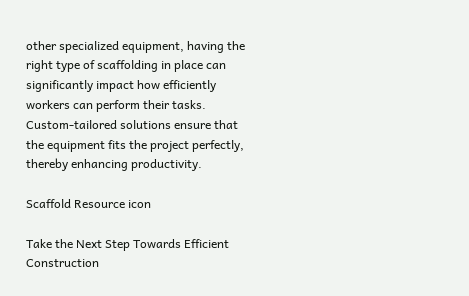other specialized equipment, having the right type of scaffolding in place can significantly impact how efficiently workers can perform their tasks. Custom-tailored solutions ensure that the equipment fits the project perfectly, thereby enhancing productivity.

Scaffold Resource icon

Take the Next Step Towards Efficient Construction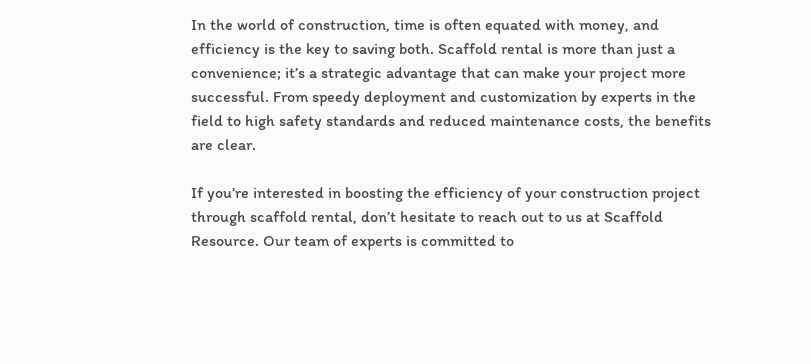In the world of construction, time is often equated with money, and efficiency is the key to saving both. Scaffold rental is more than just a convenience; it’s a strategic advantage that can make your project more successful. From speedy deployment and customization by experts in the field to high safety standards and reduced maintenance costs, the benefits are clear.

If you’re interested in boosting the efficiency of your construction project through scaffold rental, don’t hesitate to reach out to us at Scaffold Resource. Our team of experts is committed to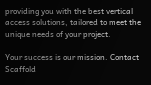providing you with the best vertical access solutions, tailored to meet the unique needs of your project.

Your success is our mission. Contact Scaffold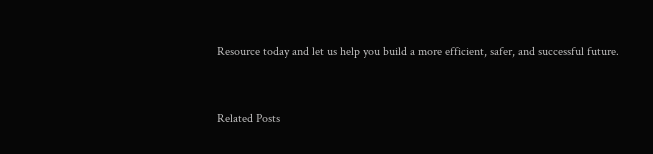Resource today and let us help you build a more efficient, safer, and successful future.


Related Posts